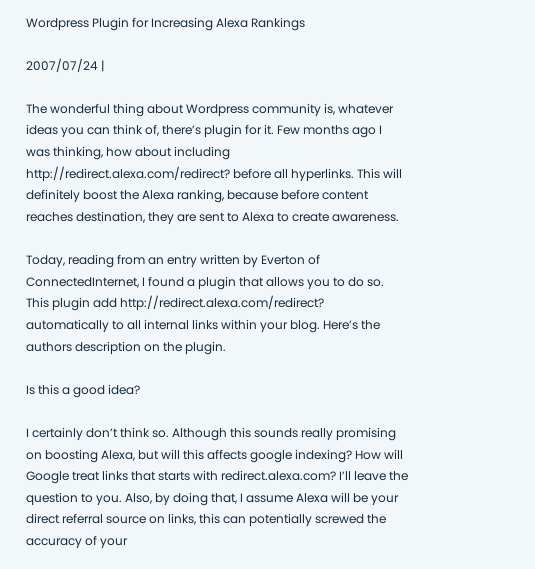Wordpress Plugin for Increasing Alexa Rankings

2007/07/24 |

The wonderful thing about Wordpress community is, whatever ideas you can think of, there’s plugin for it. Few months ago I was thinking, how about including http://redirect.alexa.com/redirect? before all hyperlinks. This will definitely boost the Alexa ranking, because before content reaches destination, they are sent to Alexa to create awareness.

Today, reading from an entry written by Everton of ConnectedInternet, I found a plugin that allows you to do so. This plugin add http://redirect.alexa.com/redirect? automatically to all internal links within your blog. Here’s the authors description on the plugin.

Is this a good idea?

I certainly don’t think so. Although this sounds really promising on boosting Alexa, but will this affects google indexing? How will Google treat links that starts with redirect.alexa.com? I’ll leave the question to you. Also, by doing that, I assume Alexa will be your direct referral source on links, this can potentially screwed the accuracy of your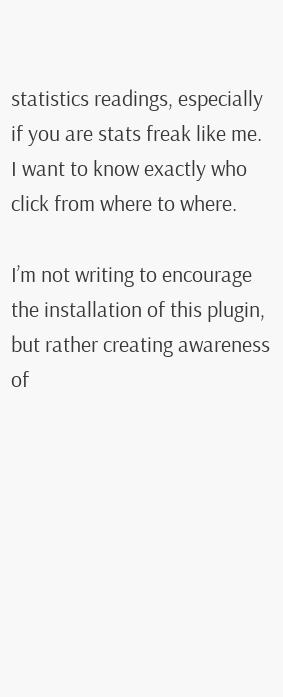statistics readings, especially if you are stats freak like me. I want to know exactly who click from where to where.

I’m not writing to encourage the installation of this plugin, but rather creating awareness of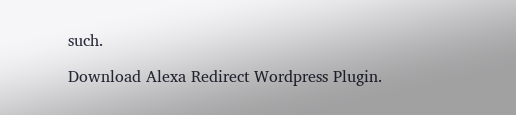such.

Download Alexa Redirect Wordpress Plugin.